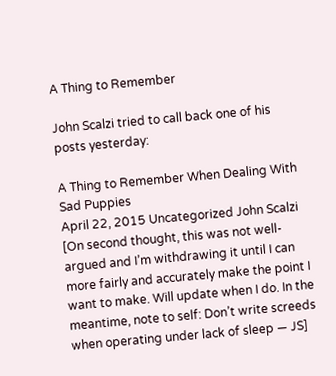A Thing to Remember

John Scalzi tried to call back one of his posts yesterday:

A Thing to Remember When Dealing With Sad Puppies
April 22, 2015 Uncategorized John Scalzi
[On second thought, this was not well-argued and I’m withdrawing it until I can more fairly and accurately make the point I want to make. Will update when I do. In the meantime, note to self: Don’t write screeds when operating under lack of sleep — JS]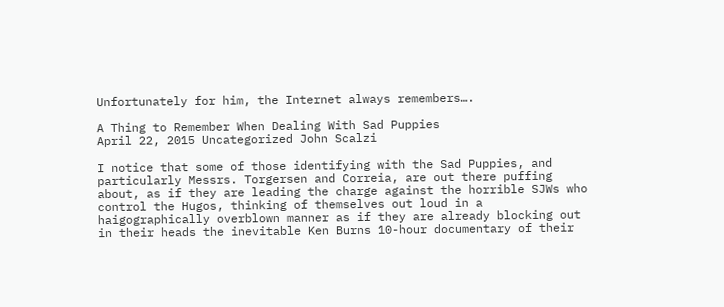Unfortunately for him, the Internet always remembers….

A Thing to Remember When Dealing With Sad Puppies
April 22, 2015 Uncategorized John Scalzi

I notice that some of those identifying with the Sad Puppies, and particularly Messrs. Torgersen and Correia, are out there puffing about, as if they are leading the charge against the horrible SJWs who control the Hugos, thinking of themselves out loud in a haigographically overblown manner as if they are already blocking out in their heads the inevitable Ken Burns 10-hour documentary of their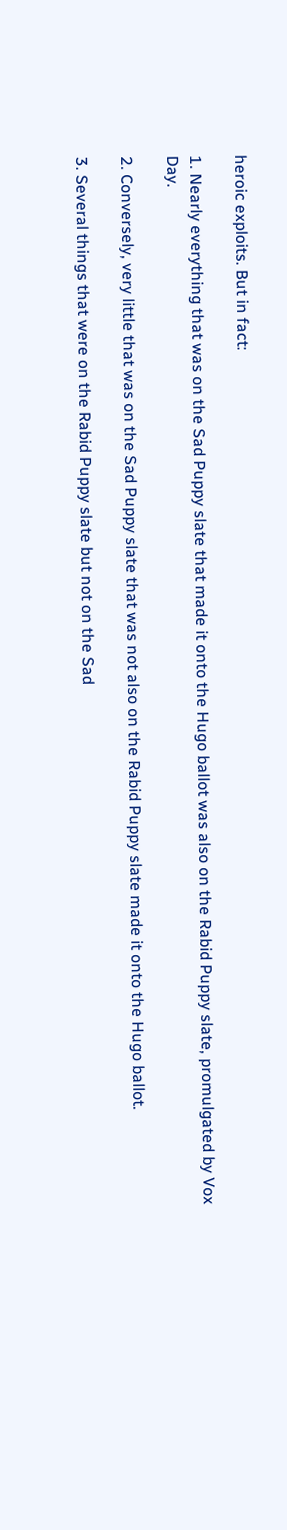heroic exploits. But in fact:

1. Nearly everything that was on the Sad Puppy slate that made it onto the Hugo ballot was also on the Rabid Puppy slate, promulgated by Vox Day.

2. Conversely, very little that was on the Sad Puppy slate that was not also on the Rabid Puppy slate made it onto the Hugo ballot.

3. Several things that were on the Rabid Puppy slate but not on the Sad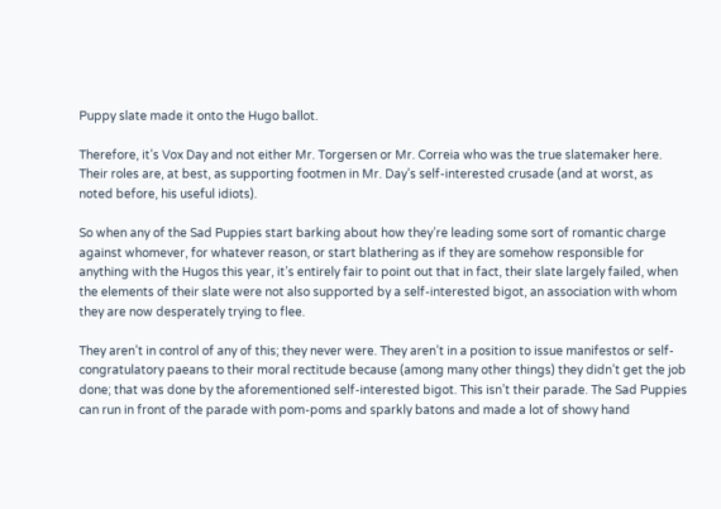Puppy slate made it onto the Hugo ballot.

Therefore, it’s Vox Day and not either Mr. Torgersen or Mr. Correia who was the true slatemaker here. Their roles are, at best, as supporting footmen in Mr. Day’s self-interested crusade (and at worst, as noted before, his useful idiots).

So when any of the Sad Puppies start barking about how they’re leading some sort of romantic charge against whomever, for whatever reason, or start blathering as if they are somehow responsible for anything with the Hugos this year, it’s entirely fair to point out that in fact, their slate largely failed, when the elements of their slate were not also supported by a self-interested bigot, an association with whom they are now desperately trying to flee.

They aren’t in control of any of this; they never were. They aren’t in a position to issue manifestos or self-congratulatory paeans to their moral rectitude because (among many other things) they didn’t get the job done; that was done by the aforementioned self-interested bigot. This isn’t their parade. The Sad Puppies can run in front of the parade with pom-poms and sparkly batons and made a lot of showy hand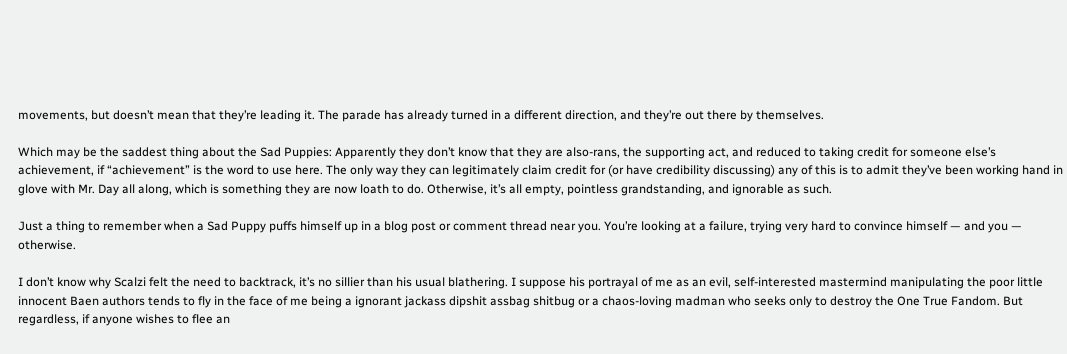movements, but doesn’t mean that they’re leading it. The parade has already turned in a different direction, and they’re out there by themselves.

Which may be the saddest thing about the Sad Puppies: Apparently they don’t know that they are also-rans, the supporting act, and reduced to taking credit for someone else’s achievement, if “achievement” is the word to use here. The only way they can legitimately claim credit for (or have credibility discussing) any of this is to admit they’ve been working hand in glove with Mr. Day all along, which is something they are now loath to do. Otherwise, it’s all empty, pointless grandstanding, and ignorable as such.

Just a thing to remember when a Sad Puppy puffs himself up in a blog post or comment thread near you. You’re looking at a failure, trying very hard to convince himself — and you — otherwise.

I don’t know why Scalzi felt the need to backtrack, it’s no sillier than his usual blathering. I suppose his portrayal of me as an evil, self-interested mastermind manipulating the poor little innocent Baen authors tends to fly in the face of me being a ignorant jackass dipshit assbag shitbug or a chaos-loving madman who seeks only to destroy the One True Fandom. But regardless, if anyone wishes to flee an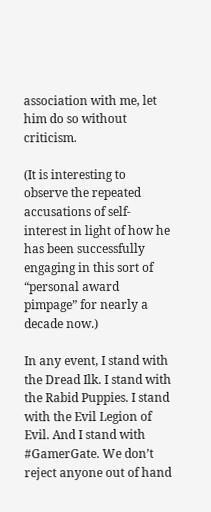association with me, let him do so without criticism.

(It is interesting to observe the repeated accusations of self-interest in light of how he has been successfully engaging in this sort of “personal award pimpage” for nearly a decade now.)

In any event, I stand with the Dread Ilk. I stand with the Rabid Puppies. I stand with the Evil Legion of Evil. And I stand with #GamerGate. We don’t reject anyone out of hand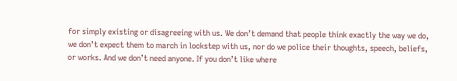for simply existing or disagreeing with us. We don’t demand that people think exactly the way we do, we don’t expect them to march in lockstep with us, nor do we police their thoughts, speech, beliefs, or works. And we don’t need anyone. If you don’t like where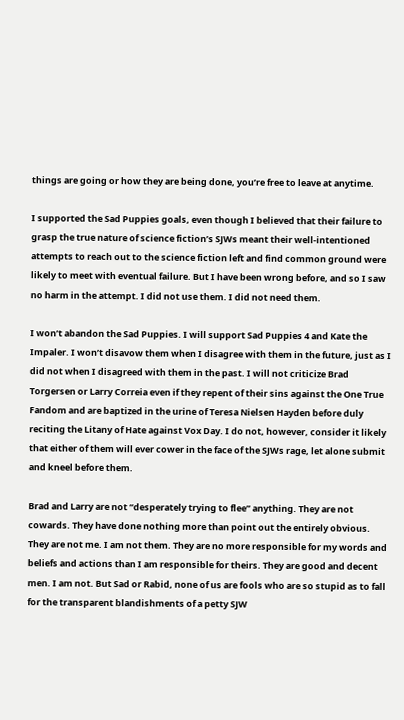things are going or how they are being done, you’re free to leave at anytime.

I supported the Sad Puppies goals, even though I believed that their failure to grasp the true nature of science fiction’s SJWs meant their well-intentioned attempts to reach out to the science fiction left and find common ground were likely to meet with eventual failure. But I have been wrong before, and so I saw no harm in the attempt. I did not use them. I did not need them.

I won’t abandon the Sad Puppies. I will support Sad Puppies 4 and Kate the Impaler. I won’t disavow them when I disagree with them in the future, just as I did not when I disagreed with them in the past. I will not criticize Brad Torgersen or Larry Correia even if they repent of their sins against the One True Fandom and are baptized in the urine of Teresa Nielsen Hayden before duly reciting the Litany of Hate against Vox Day. I do not, however, consider it likely that either of them will ever cower in the face of the SJWs rage, let alone submit and kneel before them.

Brad and Larry are not “desperately trying to flee” anything. They are not cowards. They have done nothing more than point out the entirely obvious. They are not me. I am not them. They are no more responsible for my words and beliefs and actions than I am responsible for theirs. They are good and decent men. I am not. But Sad or Rabid, none of us are fools who are so stupid as to fall for the transparent blandishments of a petty SJW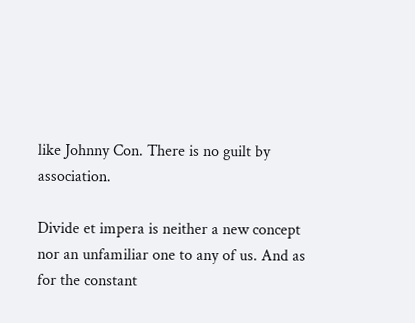like Johnny Con. There is no guilt by association.

Divide et impera is neither a new concept nor an unfamiliar one to any of us. And as for the constant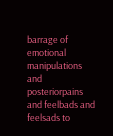barrage of emotional manipulations and posteriorpains and feelbads and feelsads to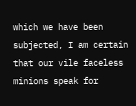which we have been subjected, I am certain that our vile faceless minions speak for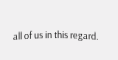all of us in this regard.